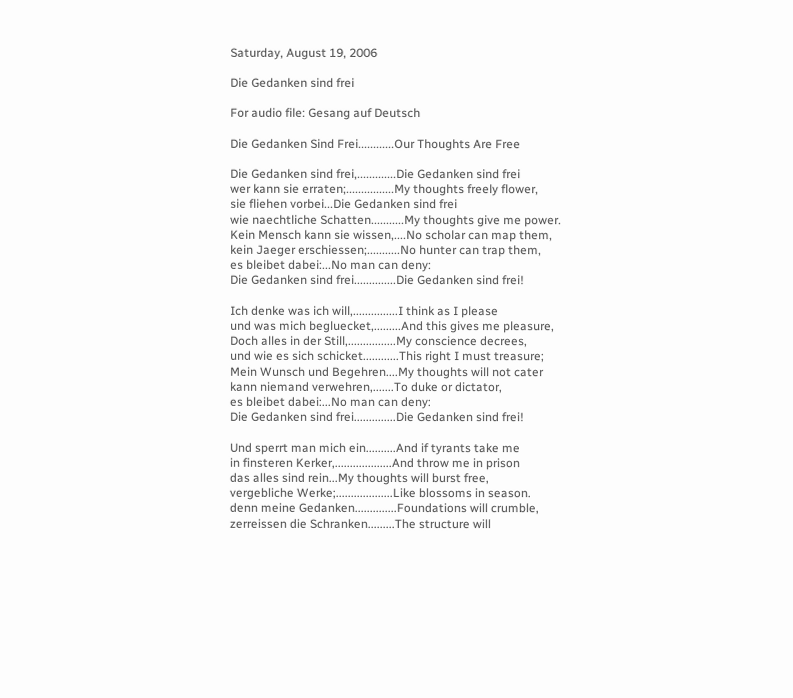Saturday, August 19, 2006

Die Gedanken sind frei

For audio file: Gesang auf Deutsch

Die Gedanken Sind Frei............Our Thoughts Are Free

Die Gedanken sind frei,.............Die Gedanken sind frei
wer kann sie erraten;................My thoughts freely flower,
sie fliehen vorbei...Die Gedanken sind frei
wie naechtliche Schatten...........My thoughts give me power.
Kein Mensch kann sie wissen,....No scholar can map them,
kein Jaeger erschiessen;...........No hunter can trap them,
es bleibet dabei:...No man can deny:
Die Gedanken sind frei..............Die Gedanken sind frei!

Ich denke was ich will,...............I think as I please
und was mich begluecket,.........And this gives me pleasure,
Doch alles in der Still,................My conscience decrees,
und wie es sich schicket............This right I must treasure;
Mein Wunsch und Begehren....My thoughts will not cater
kann niemand verwehren,.......To duke or dictator,
es bleibet dabei:...No man can deny:
Die Gedanken sind frei..............Die Gedanken sind frei!

Und sperrt man mich ein..........And if tyrants take me
in finsteren Kerker,...................And throw me in prison
das alles sind rein...My thoughts will burst free,
vergebliche Werke;...................Like blossoms in season.
denn meine Gedanken..............Foundations will crumble,
zerreissen die Schranken.........The structure will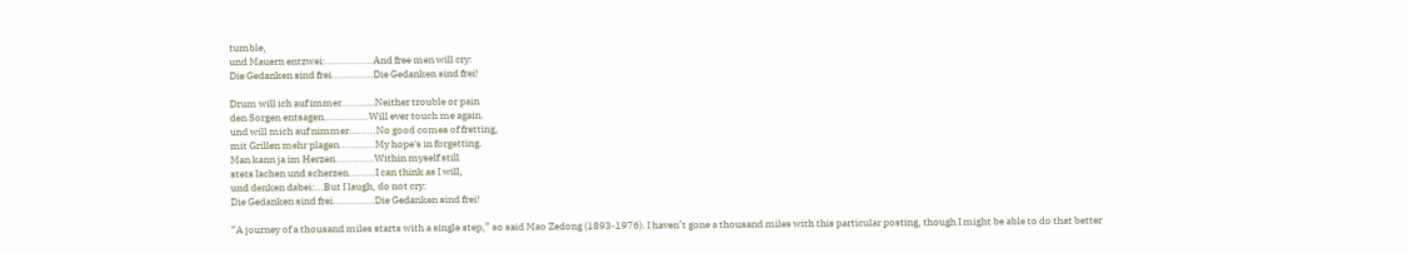tumble,
und Mauern entzwei:................And free men will cry:
Die Gedanken sind frei..............Die Gedanken sind frei!

Drum will ich auf immer...........Neither trouble or pain
den Sorgen entsagen...............Will ever touch me again.
und will mich auf nimmer.........No good comes of fretting,
mit Grillen mehr plagen............My hope's in forgetting.
Man kann ja im Herzen.............Within myself still
stets lachen und scherzen.........I can think as I will,
und denken dabei:...But I laugh, do not cry:
Die Gedanken sind frei..............Die Gedanken sind frei!

“A journey of a thousand miles starts with a single step,” so said Mao Zedong (1893-1976). I haven’t gone a thousand miles with this particular posting, though I might be able to do that better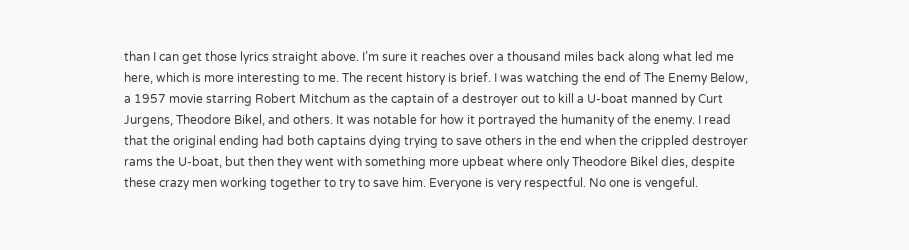than I can get those lyrics straight above. I’m sure it reaches over a thousand miles back along what led me here, which is more interesting to me. The recent history is brief. I was watching the end of The Enemy Below, a 1957 movie starring Robert Mitchum as the captain of a destroyer out to kill a U-boat manned by Curt Jurgens, Theodore Bikel, and others. It was notable for how it portrayed the humanity of the enemy. I read that the original ending had both captains dying trying to save others in the end when the crippled destroyer rams the U-boat, but then they went with something more upbeat where only Theodore Bikel dies, despite these crazy men working together to try to save him. Everyone is very respectful. No one is vengeful.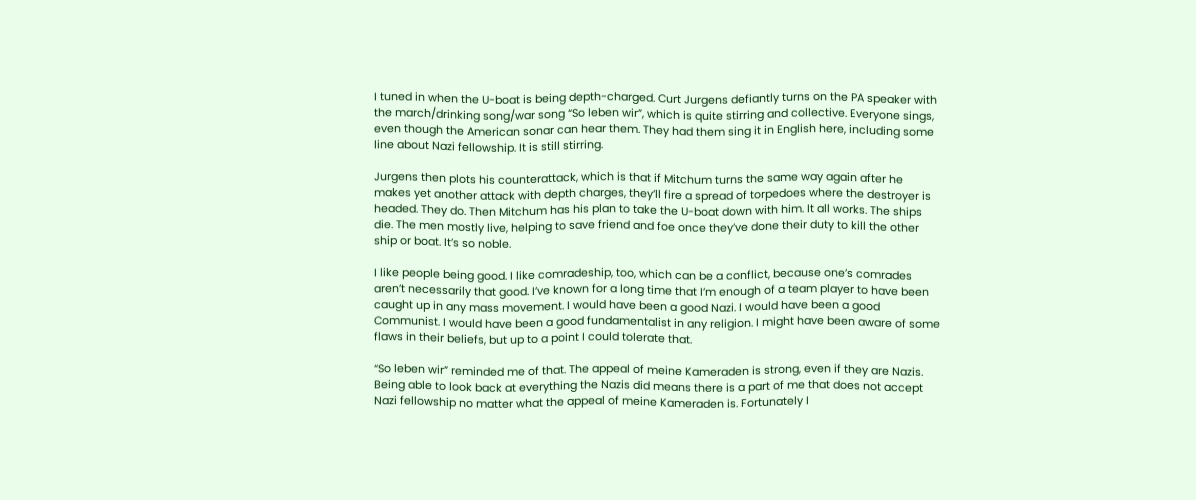I tuned in when the U-boat is being depth-charged. Curt Jurgens defiantly turns on the PA speaker with the march/drinking song/war song “So leben wir”, which is quite stirring and collective. Everyone sings, even though the American sonar can hear them. They had them sing it in English here, including some line about Nazi fellowship. It is still stirring.

Jurgens then plots his counterattack, which is that if Mitchum turns the same way again after he makes yet another attack with depth charges, they’ll fire a spread of torpedoes where the destroyer is headed. They do. Then Mitchum has his plan to take the U-boat down with him. It all works. The ships die. The men mostly live, helping to save friend and foe once they’ve done their duty to kill the other ship or boat. It’s so noble.

I like people being good. I like comradeship, too, which can be a conflict, because one’s comrades aren’t necessarily that good. I’ve known for a long time that I’m enough of a team player to have been caught up in any mass movement. I would have been a good Nazi. I would have been a good Communist. I would have been a good fundamentalist in any religion. I might have been aware of some flaws in their beliefs, but up to a point I could tolerate that.

“So leben wir” reminded me of that. The appeal of meine Kameraden is strong, even if they are Nazis. Being able to look back at everything the Nazis did means there is a part of me that does not accept Nazi fellowship no matter what the appeal of meine Kameraden is. Fortunately I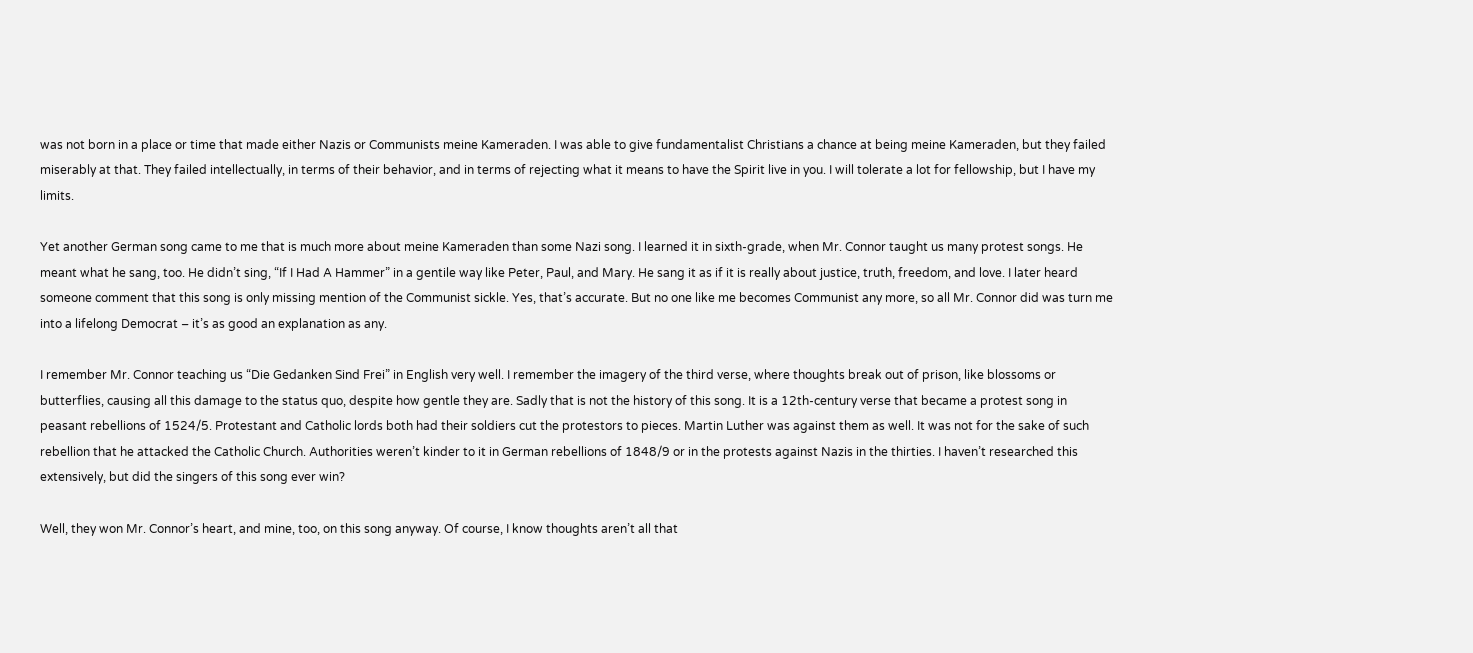was not born in a place or time that made either Nazis or Communists meine Kameraden. I was able to give fundamentalist Christians a chance at being meine Kameraden, but they failed miserably at that. They failed intellectually, in terms of their behavior, and in terms of rejecting what it means to have the Spirit live in you. I will tolerate a lot for fellowship, but I have my limits.

Yet another German song came to me that is much more about meine Kameraden than some Nazi song. I learned it in sixth-grade, when Mr. Connor taught us many protest songs. He meant what he sang, too. He didn’t sing, “If I Had A Hammer” in a gentile way like Peter, Paul, and Mary. He sang it as if it is really about justice, truth, freedom, and love. I later heard someone comment that this song is only missing mention of the Communist sickle. Yes, that’s accurate. But no one like me becomes Communist any more, so all Mr. Connor did was turn me into a lifelong Democrat – it’s as good an explanation as any.

I remember Mr. Connor teaching us “Die Gedanken Sind Frei” in English very well. I remember the imagery of the third verse, where thoughts break out of prison, like blossoms or butterflies, causing all this damage to the status quo, despite how gentle they are. Sadly that is not the history of this song. It is a 12th-century verse that became a protest song in peasant rebellions of 1524/5. Protestant and Catholic lords both had their soldiers cut the protestors to pieces. Martin Luther was against them as well. It was not for the sake of such rebellion that he attacked the Catholic Church. Authorities weren’t kinder to it in German rebellions of 1848/9 or in the protests against Nazis in the thirties. I haven’t researched this extensively, but did the singers of this song ever win?

Well, they won Mr. Connor’s heart, and mine, too, on this song anyway. Of course, I know thoughts aren’t all that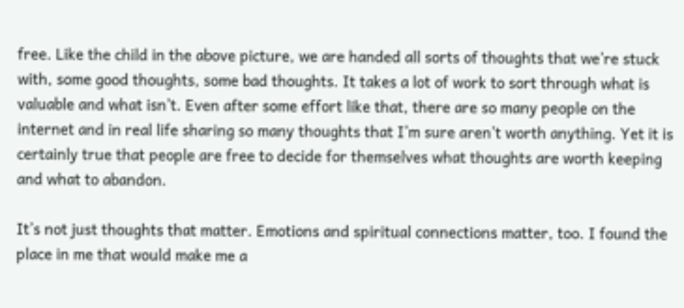free. Like the child in the above picture, we are handed all sorts of thoughts that we’re stuck with, some good thoughts, some bad thoughts. It takes a lot of work to sort through what is valuable and what isn’t. Even after some effort like that, there are so many people on the internet and in real life sharing so many thoughts that I’m sure aren’t worth anything. Yet it is certainly true that people are free to decide for themselves what thoughts are worth keeping and what to abandon.

It’s not just thoughts that matter. Emotions and spiritual connections matter, too. I found the place in me that would make me a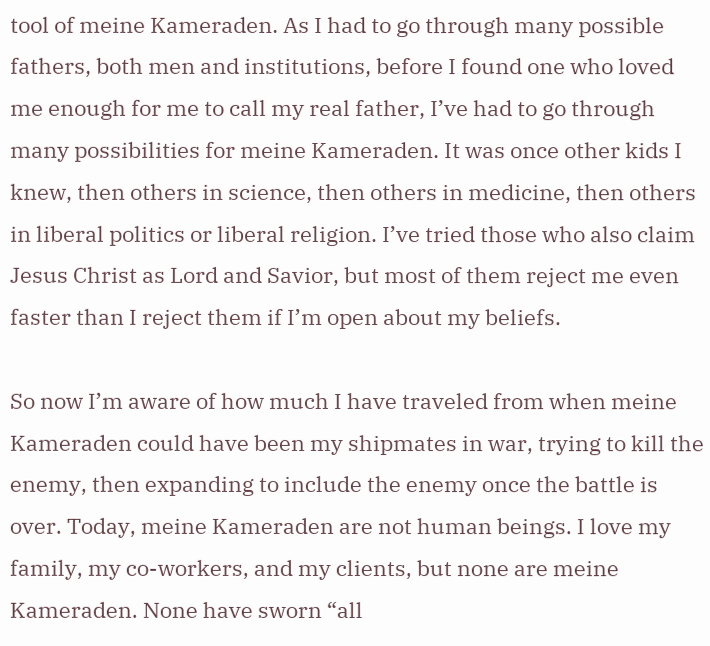tool of meine Kameraden. As I had to go through many possible fathers, both men and institutions, before I found one who loved me enough for me to call my real father, I’ve had to go through many possibilities for meine Kameraden. It was once other kids I knew, then others in science, then others in medicine, then others in liberal politics or liberal religion. I’ve tried those who also claim Jesus Christ as Lord and Savior, but most of them reject me even faster than I reject them if I’m open about my beliefs.

So now I’m aware of how much I have traveled from when meine Kameraden could have been my shipmates in war, trying to kill the enemy, then expanding to include the enemy once the battle is over. Today, meine Kameraden are not human beings. I love my family, my co-workers, and my clients, but none are meine Kameraden. None have sworn “all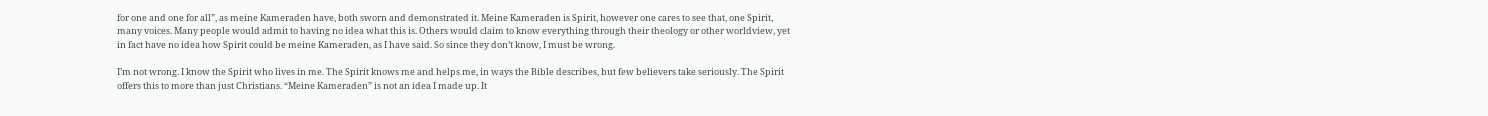for one and one for all”, as meine Kameraden have, both sworn and demonstrated it. Meine Kameraden is Spirit, however one cares to see that, one Spirit, many voices. Many people would admit to having no idea what this is. Others would claim to know everything through their theology or other worldview, yet in fact have no idea how Spirit could be meine Kameraden, as I have said. So since they don’t know, I must be wrong.

I’m not wrong. I know the Spirit who lives in me. The Spirit knows me and helps me, in ways the Bible describes, but few believers take seriously. The Spirit offers this to more than just Christians. “Meine Kameraden” is not an idea I made up. It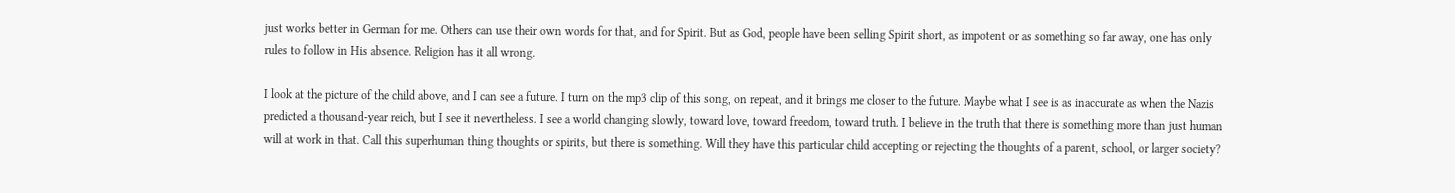just works better in German for me. Others can use their own words for that, and for Spirit. But as God, people have been selling Spirit short, as impotent or as something so far away, one has only rules to follow in His absence. Religion has it all wrong.

I look at the picture of the child above, and I can see a future. I turn on the mp3 clip of this song, on repeat, and it brings me closer to the future. Maybe what I see is as inaccurate as when the Nazis predicted a thousand-year reich, but I see it nevertheless. I see a world changing slowly, toward love, toward freedom, toward truth. I believe in the truth that there is something more than just human will at work in that. Call this superhuman thing thoughts or spirits, but there is something. Will they have this particular child accepting or rejecting the thoughts of a parent, school, or larger society?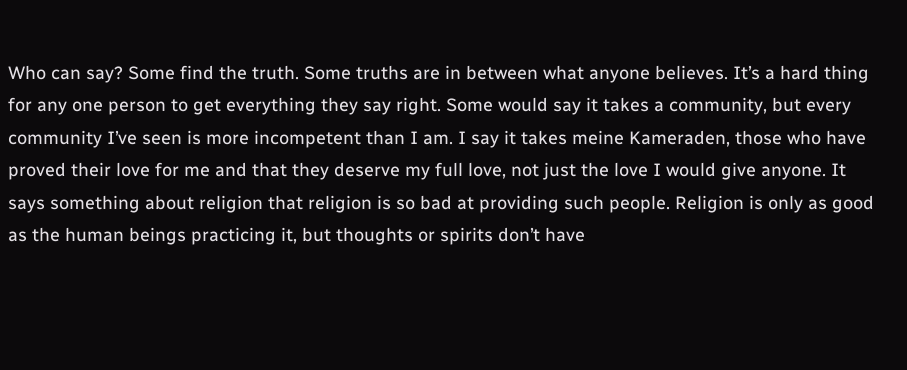Who can say? Some find the truth. Some truths are in between what anyone believes. It’s a hard thing for any one person to get everything they say right. Some would say it takes a community, but every community I’ve seen is more incompetent than I am. I say it takes meine Kameraden, those who have proved their love for me and that they deserve my full love, not just the love I would give anyone. It says something about religion that religion is so bad at providing such people. Religion is only as good as the human beings practicing it, but thoughts or spirits don’t have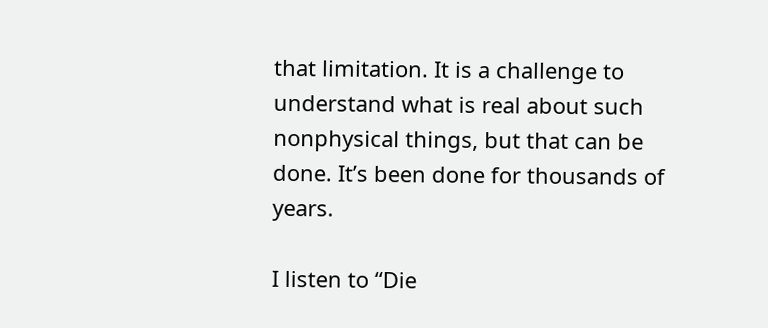that limitation. It is a challenge to understand what is real about such nonphysical things, but that can be done. It’s been done for thousands of years.

I listen to “Die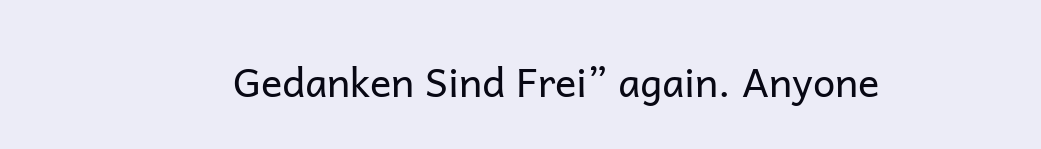Gedanken Sind Frei” again. Anyone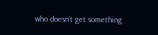who doesn’t get something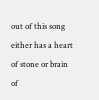out of this song either has a heart of stone or brain of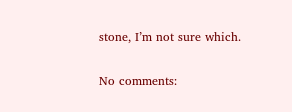stone, I’m not sure which.

No comments: